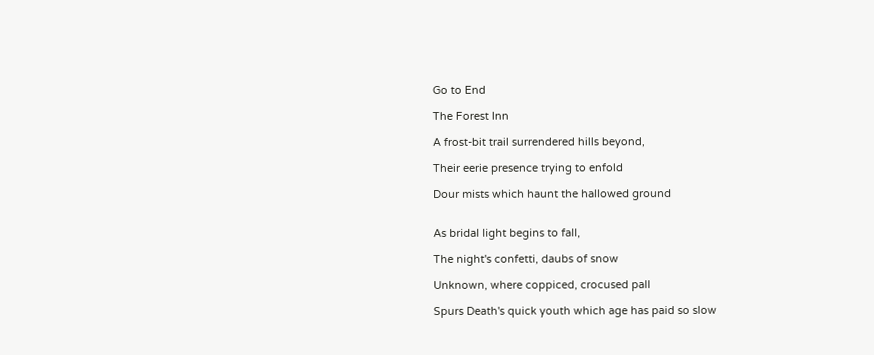Go to End

The Forest Inn

A frost-bit trail surrendered hills beyond,

Their eerie presence trying to enfold

Dour mists which haunt the hallowed ground


As bridal light begins to fall,

The night's confetti, daubs of snow

Unknown, where coppiced, crocused pall

Spurs Death's quick youth which age has paid so slow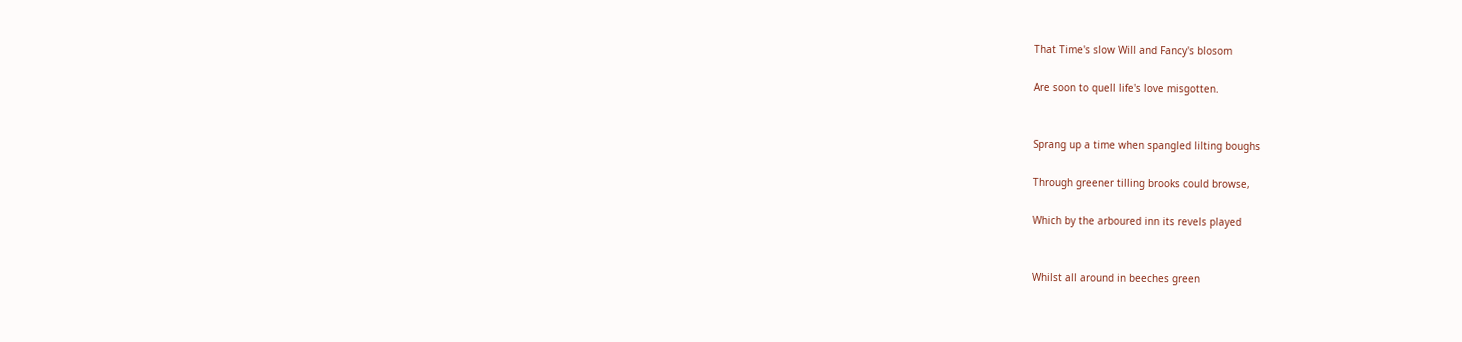That Time's slow Will and Fancy's blosom

Are soon to quell life's love misgotten.


Sprang up a time when spangled lilting boughs

Through greener tilling brooks could browse,

Which by the arboured inn its revels played


Whilst all around in beeches green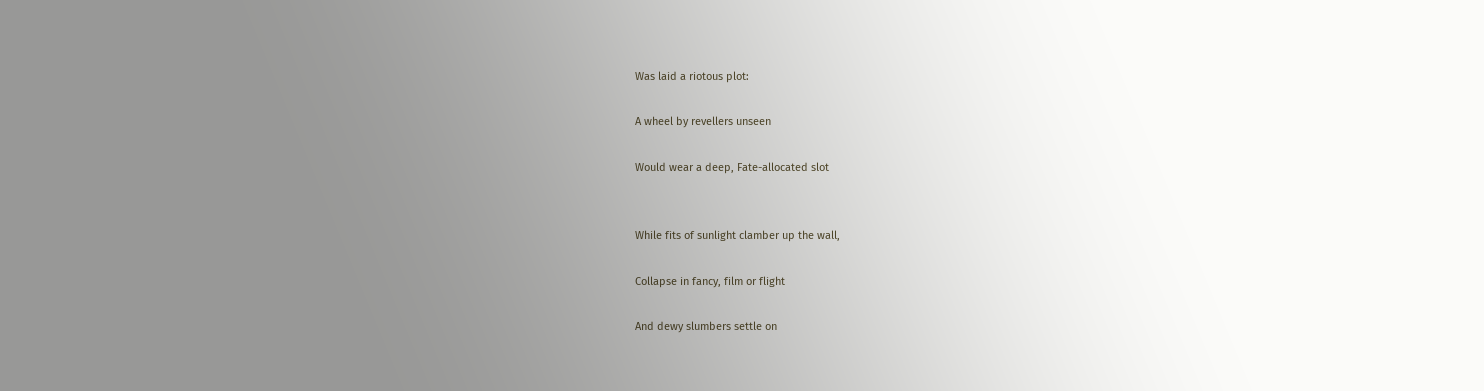Was laid a riotous plot:

A wheel by revellers unseen

Would wear a deep, Fate-allocated slot


While fits of sunlight clamber up the wall,

Collapse in fancy, film or flight

And dewy slumbers settle on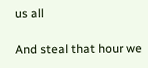us all

And steal that hour we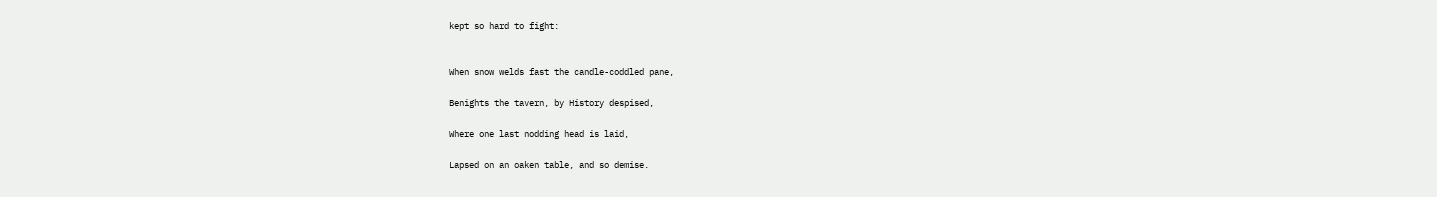kept so hard to fight:


When snow welds fast the candle-coddled pane,

Benights the tavern, by History despised,

Where one last nodding head is laid,

Lapsed on an oaken table, and so demise.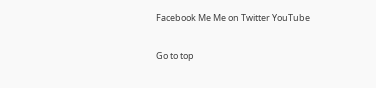Facebook Me Me on Twitter YouTube

Go to top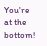You're at the bottom!